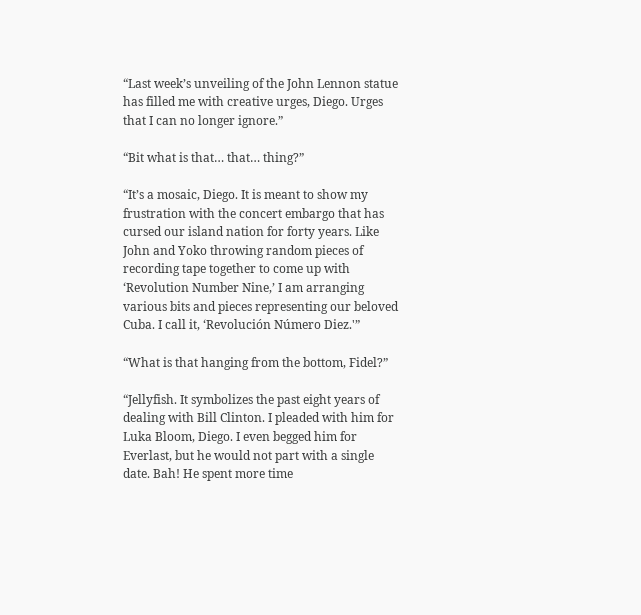“Last week’s unveiling of the John Lennon statue has filled me with creative urges, Diego. Urges that I can no longer ignore.”

“Bit what is that… that… thing?”

“It’s a mosaic, Diego. It is meant to show my frustration with the concert embargo that has cursed our island nation for forty years. Like John and Yoko throwing random pieces of recording tape together to come up with ‘Revolution Number Nine,’ I am arranging various bits and pieces representing our beloved Cuba. I call it, ‘Revolución Número Diez.'”

“What is that hanging from the bottom, Fidel?”

“Jellyfish. It symbolizes the past eight years of dealing with Bill Clinton. I pleaded with him for Luka Bloom, Diego. I even begged him for Everlast, but he would not part with a single date. Bah! He spent more time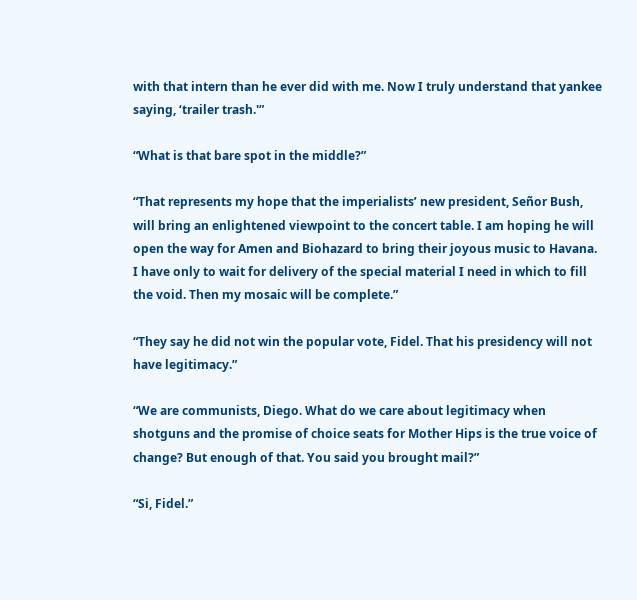with that intern than he ever did with me. Now I truly understand that yankee saying, ‘trailer trash.'”

“What is that bare spot in the middle?”

“That represents my hope that the imperialists’ new president, Señor Bush, will bring an enlightened viewpoint to the concert table. I am hoping he will open the way for Amen and Biohazard to bring their joyous music to Havana. I have only to wait for delivery of the special material I need in which to fill the void. Then my mosaic will be complete.”

“They say he did not win the popular vote, Fidel. That his presidency will not have legitimacy.”

“We are communists, Diego. What do we care about legitimacy when shotguns and the promise of choice seats for Mother Hips is the true voice of change? But enough of that. You said you brought mail?”

“Si, Fidel.”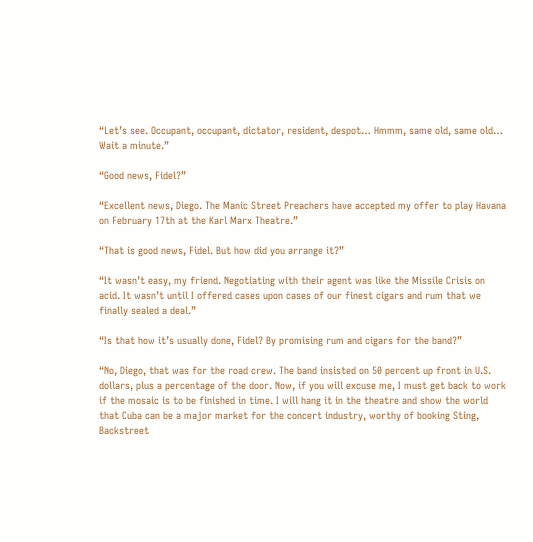“Let’s see. Occupant, occupant, dictator, resident, despot… Hmmm, same old, same old… Wait a minute.”

“Good news, Fidel?”

“Excellent news, Diego. The Manic Street Preachers have accepted my offer to play Havana on February 17th at the Karl Marx Theatre.”

“That is good news, Fidel. But how did you arrange it?”

“It wasn’t easy, my friend. Negotiating with their agent was like the Missile Crisis on acid. It wasn’t until I offered cases upon cases of our finest cigars and rum that we finally sealed a deal.”

“Is that how it’s usually done, Fidel? By promising rum and cigars for the band?”

“No, Diego, that was for the road crew. The band insisted on 50 percent up front in U.S. dollars, plus a percentage of the door. Now, if you will excuse me, I must get back to work if the mosaic is to be finished in time. I will hang it in the theatre and show the world that Cuba can be a major market for the concert industry, worthy of booking Sting, Backstreet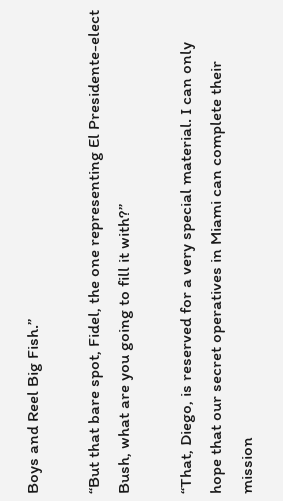Boys and Reel Big Fish.”

“But that bare spot, Fidel, the one representing El Presidente-elect Bush, what are you going to fill it with?”

“That, Diego, is reserved for a very special material. I can only hope that our secret operatives in Miami can complete their mission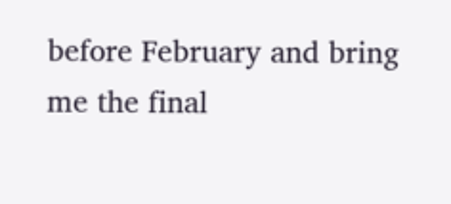before February and bring me the final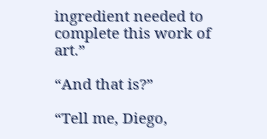ingredient needed to complete this work of art.”

“And that is?”

“Tell me, Diego,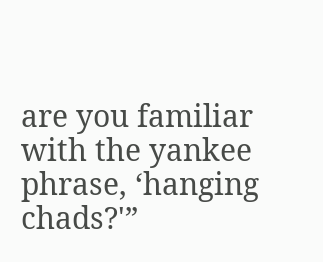are you familiar with the yankee phrase, ‘hanging chads?'”